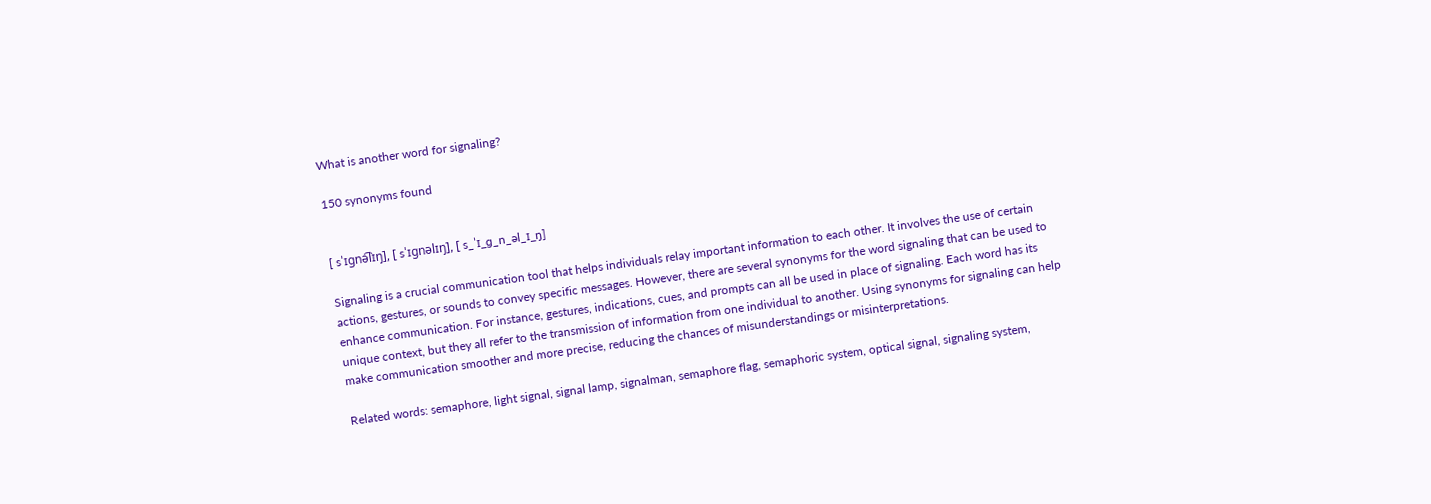What is another word for signaling?

150 synonyms found


[ sˈɪɡnə͡lɪŋ], [ sˈɪɡnəlɪŋ], [ s_ˈɪ_ɡ_n_əl_ɪ_ŋ]

Signaling is a crucial communication tool that helps individuals relay important information to each other. It involves the use of certain actions, gestures, or sounds to convey specific messages. However, there are several synonyms for the word signaling that can be used to enhance communication. For instance, gestures, indications, cues, and prompts can all be used in place of signaling. Each word has its unique context, but they all refer to the transmission of information from one individual to another. Using synonyms for signaling can help make communication smoother and more precise, reducing the chances of misunderstandings or misinterpretations.

Related words: semaphore, light signal, signal lamp, signalman, semaphore flag, semaphoric system, optical signal, signaling system,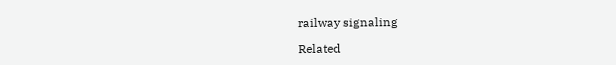railway signaling

Related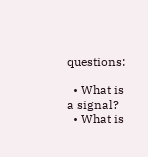questions:

  • What is a signal?
  • What is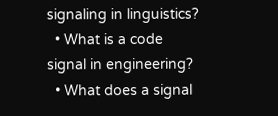signaling in linguistics?
  • What is a code signal in engineering?
  • What does a signal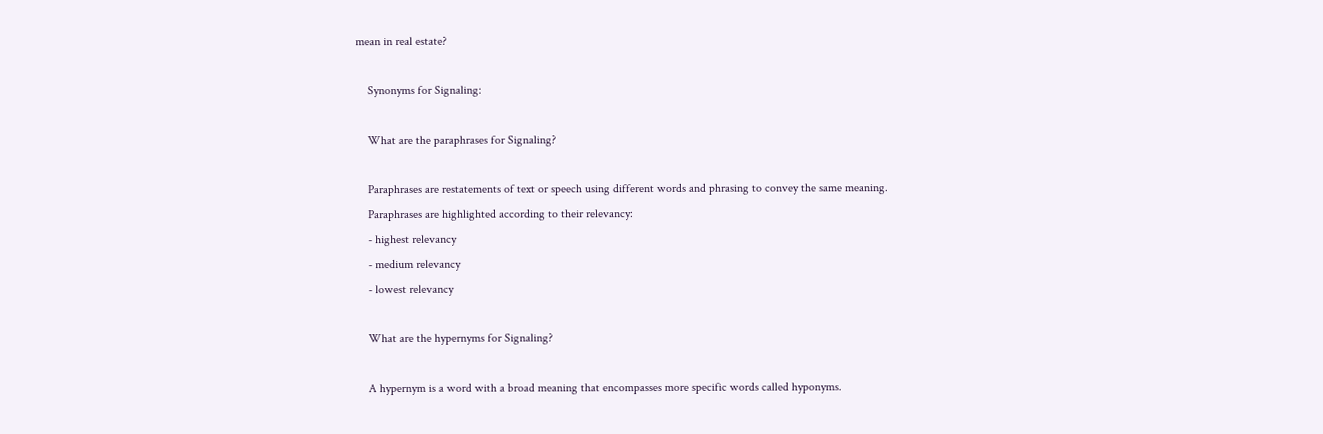mean in real estate?

    Synonyms for Signaling:

    What are the paraphrases for Signaling?

    Paraphrases are restatements of text or speech using different words and phrasing to convey the same meaning.
    Paraphrases are highlighted according to their relevancy:
    - highest relevancy
    - medium relevancy
    - lowest relevancy

    What are the hypernyms for Signaling?

    A hypernym is a word with a broad meaning that encompasses more specific words called hyponyms.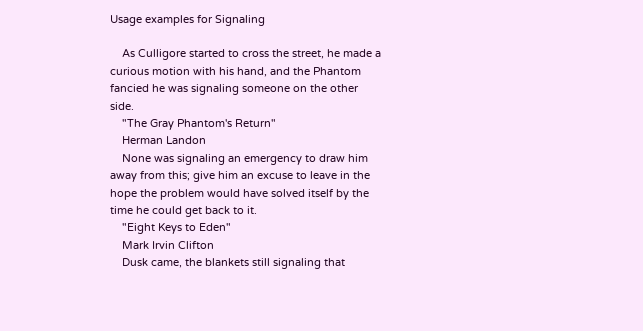Usage examples for Signaling

    As Culligore started to cross the street, he made a curious motion with his hand, and the Phantom fancied he was signaling someone on the other side.
    "The Gray Phantom's Return"
    Herman Landon
    None was signaling an emergency to draw him away from this; give him an excuse to leave in the hope the problem would have solved itself by the time he could get back to it.
    "Eight Keys to Eden"
    Mark Irvin Clifton
    Dusk came, the blankets still signaling that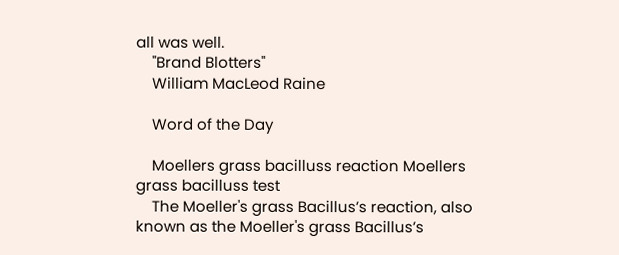all was well.
    "Brand Blotters"
    William MacLeod Raine

    Word of the Day

    Moellers grass bacilluss reaction Moellers grass bacilluss test
    The Moeller's grass Bacillus’s reaction, also known as the Moeller's grass Bacillus’s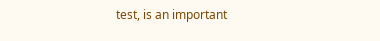test, is an important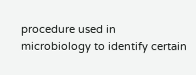procedure used in microbiology to identify certain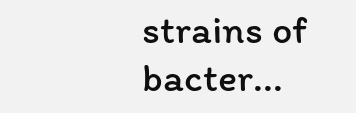strains of bacter...